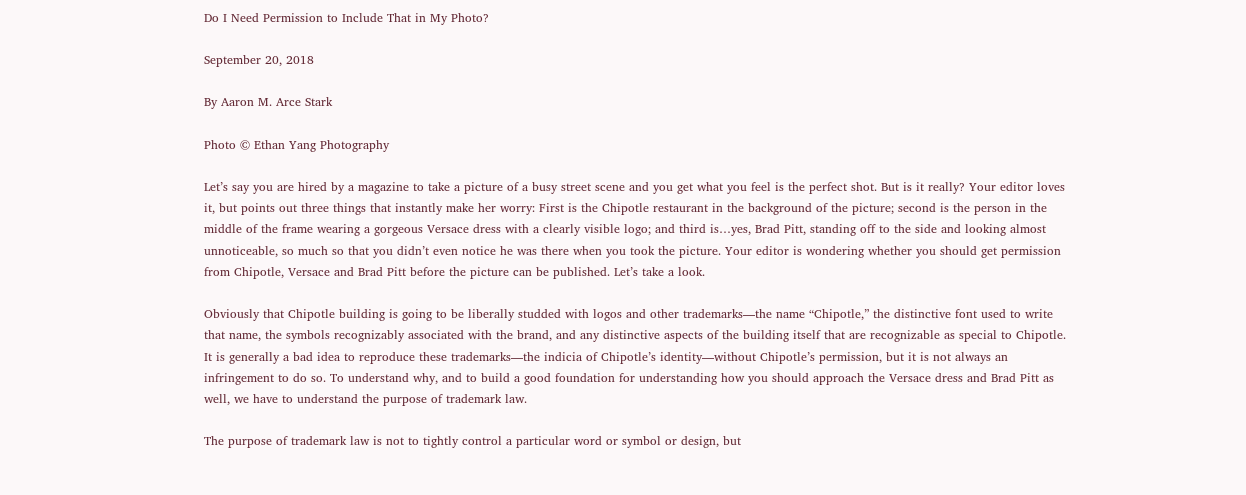Do I Need Permission to Include That in My Photo?

September 20, 2018

By Aaron M. Arce Stark

Photo © Ethan Yang Photography

Let’s say you are hired by a magazine to take a picture of a busy street scene and you get what you feel is the perfect shot. But is it really? Your editor loves it, but points out three things that instantly make her worry: First is the Chipotle restaurant in the background of the picture; second is the person in the middle of the frame wearing a gorgeous Versace dress with a clearly visible logo; and third is…yes, Brad Pitt, standing off to the side and looking almost unnoticeable, so much so that you didn’t even notice he was there when you took the picture. Your editor is wondering whether you should get permission from Chipotle, Versace and Brad Pitt before the picture can be published. Let’s take a look.

Obviously that Chipotle building is going to be liberally studded with logos and other trademarks—the name “Chipotle,” the distinctive font used to write that name, the symbols recognizably associated with the brand, and any distinctive aspects of the building itself that are recognizable as special to Chipotle. It is generally a bad idea to reproduce these trademarks—the indicia of Chipotle’s identity—without Chipotle’s permission, but it is not always an infringement to do so. To understand why, and to build a good foundation for understanding how you should approach the Versace dress and Brad Pitt as well, we have to understand the purpose of trademark law.

The purpose of trademark law is not to tightly control a particular word or symbol or design, but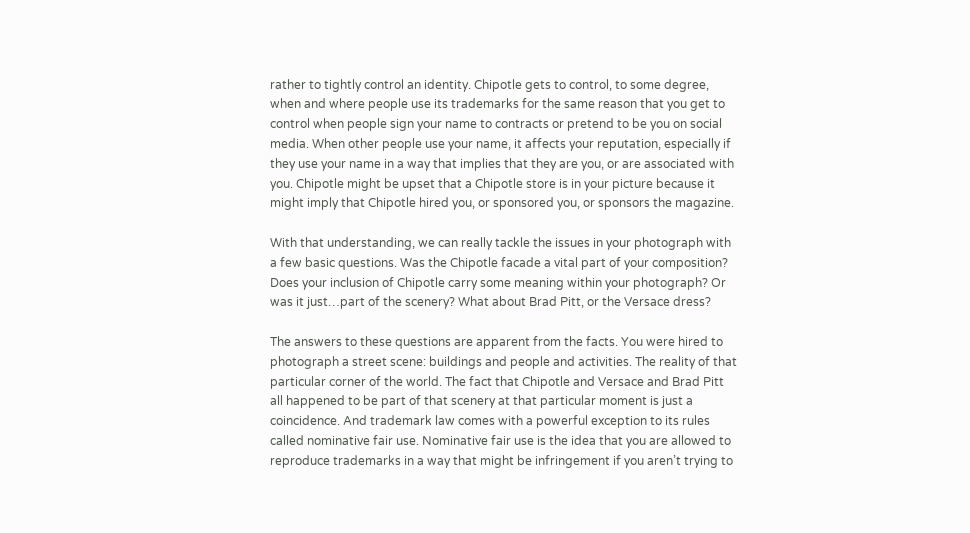rather to tightly control an identity. Chipotle gets to control, to some degree, when and where people use its trademarks for the same reason that you get to control when people sign your name to contracts or pretend to be you on social media. When other people use your name, it affects your reputation, especially if they use your name in a way that implies that they are you, or are associated with you. Chipotle might be upset that a Chipotle store is in your picture because it might imply that Chipotle hired you, or sponsored you, or sponsors the magazine.

With that understanding, we can really tackle the issues in your photograph with a few basic questions. Was the Chipotle facade a vital part of your composition? Does your inclusion of Chipotle carry some meaning within your photograph? Or was it just…part of the scenery? What about Brad Pitt, or the Versace dress?

The answers to these questions are apparent from the facts. You were hired to photograph a street scene: buildings and people and activities. The reality of that particular corner of the world. The fact that Chipotle and Versace and Brad Pitt all happened to be part of that scenery at that particular moment is just a coincidence. And trademark law comes with a powerful exception to its rules called nominative fair use. Nominative fair use is the idea that you are allowed to reproduce trademarks in a way that might be infringement if you aren’t trying to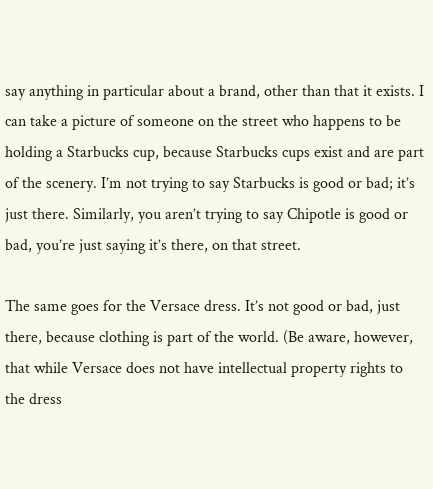say anything in particular about a brand, other than that it exists. I can take a picture of someone on the street who happens to be holding a Starbucks cup, because Starbucks cups exist and are part of the scenery. I’m not trying to say Starbucks is good or bad; it’s just there. Similarly, you aren’t trying to say Chipotle is good or bad, you’re just saying it’s there, on that street.

The same goes for the Versace dress. It’s not good or bad, just there, because clothing is part of the world. (Be aware, however, that while Versace does not have intellectual property rights to the dress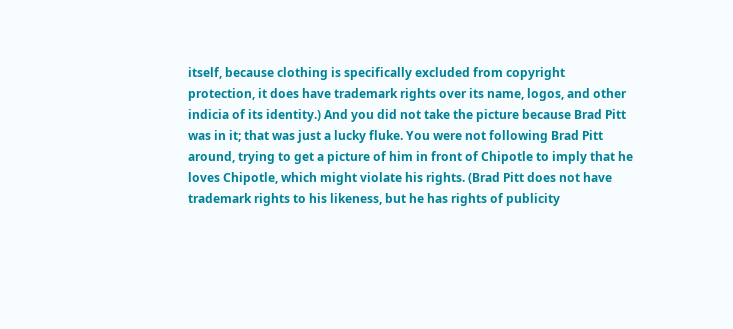itself, because clothing is specifically excluded from copyright protection, it does have trademark rights over its name, logos, and other indicia of its identity.) And you did not take the picture because Brad Pitt was in it; that was just a lucky fluke. You were not following Brad Pitt around, trying to get a picture of him in front of Chipotle to imply that he loves Chipotle, which might violate his rights. (Brad Pitt does not have trademark rights to his likeness, but he has rights of publicity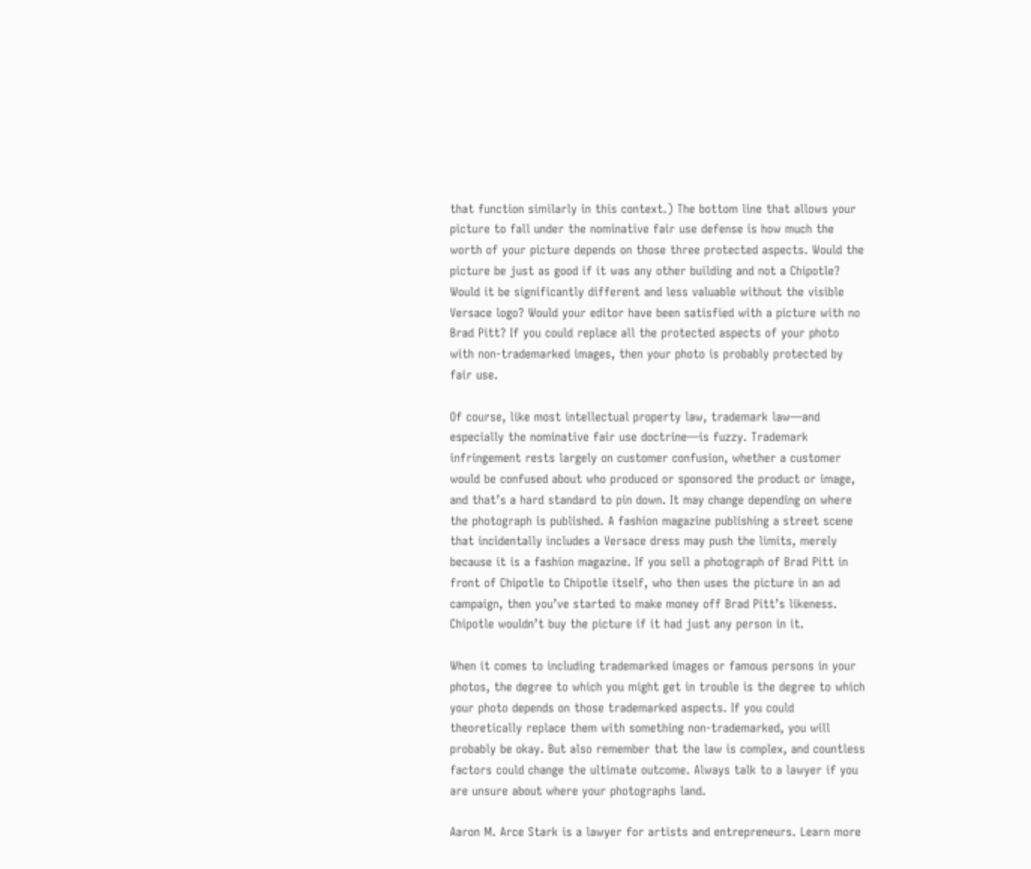that function similarly in this context.) The bottom line that allows your picture to fall under the nominative fair use defense is how much the worth of your picture depends on those three protected aspects. Would the picture be just as good if it was any other building and not a Chipotle? Would it be significantly different and less valuable without the visible Versace logo? Would your editor have been satisfied with a picture with no Brad Pitt? If you could replace all the protected aspects of your photo with non-trademarked images, then your photo is probably protected by fair use.

Of course, like most intellectual property law, trademark law—and especially the nominative fair use doctrine—is fuzzy. Trademark infringement rests largely on customer confusion, whether a customer would be confused about who produced or sponsored the product or image, and that’s a hard standard to pin down. It may change depending on where the photograph is published. A fashion magazine publishing a street scene that incidentally includes a Versace dress may push the limits, merely because it is a fashion magazine. If you sell a photograph of Brad Pitt in front of Chipotle to Chipotle itself, who then uses the picture in an ad campaign, then you’ve started to make money off Brad Pitt’s likeness. Chipotle wouldn’t buy the picture if it had just any person in it.

When it comes to including trademarked images or famous persons in your photos, the degree to which you might get in trouble is the degree to which your photo depends on those trademarked aspects. If you could theoretically replace them with something non-trademarked, you will probably be okay. But also remember that the law is complex, and countless factors could change the ultimate outcome. Always talk to a lawyer if you are unsure about where your photographs land.

Aaron M. Arce Stark is a lawyer for artists and entrepreneurs. Learn more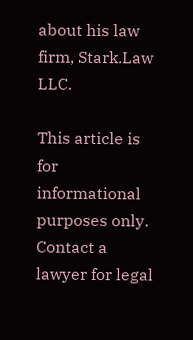about his law firm, Stark.Law LLC.

This article is for informational purposes only. Contact a lawyer for legal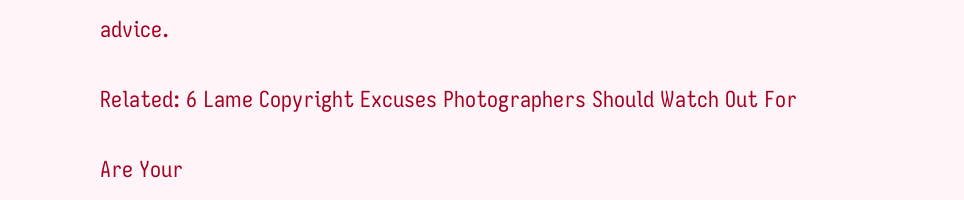advice.

Related: 6 Lame Copyright Excuses Photographers Should Watch Out For

Are Your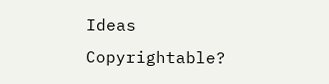Ideas Copyrightable?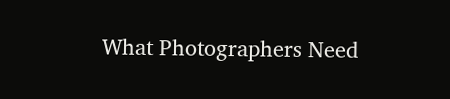What Photographers Need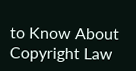to Know About Copyright Law